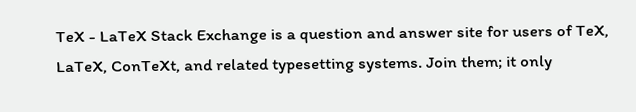TeX - LaTeX Stack Exchange is a question and answer site for users of TeX, LaTeX, ConTeXt, and related typesetting systems. Join them; it only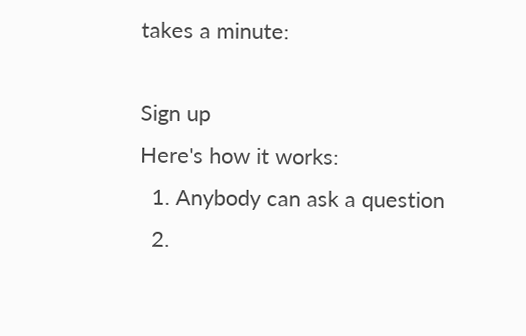takes a minute:

Sign up
Here's how it works:
  1. Anybody can ask a question
  2.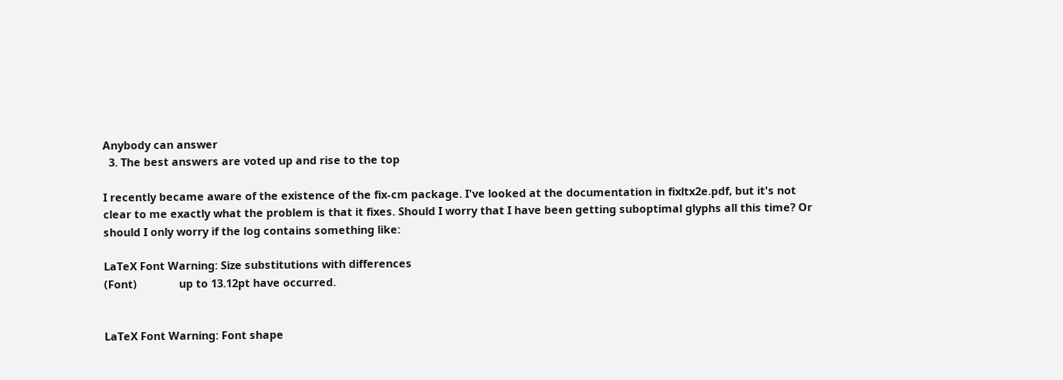Anybody can answer
  3. The best answers are voted up and rise to the top

I recently became aware of the existence of the fix-cm package. I've looked at the documentation in fixltx2e.pdf, but it's not clear to me exactly what the problem is that it fixes. Should I worry that I have been getting suboptimal glyphs all this time? Or should I only worry if the log contains something like:

LaTeX Font Warning: Size substitutions with differences
(Font)              up to 13.12pt have occurred.


LaTeX Font Warning: Font shape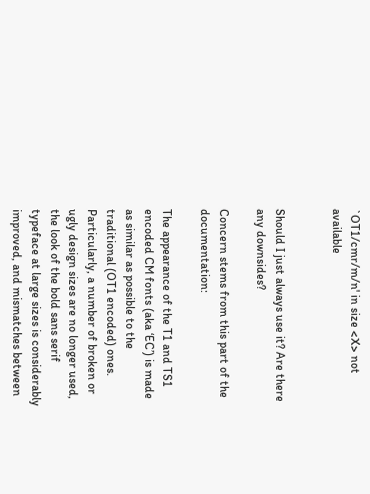`OT1/cmr/m/n' in size <X> not available


Should I just always use it? Are there any downsides?

Concern stems from this part of the documentation:

The appearance of the T1 and TS1 encoded CM fonts (aka ‘EC’) is made as similar as possible to the traditional (OT1 encoded) ones. Particularly, a number of broken or ugly design sizes are no longer used, the look of the bold sans serif typeface at large sizes is considerably improved, and mismatches between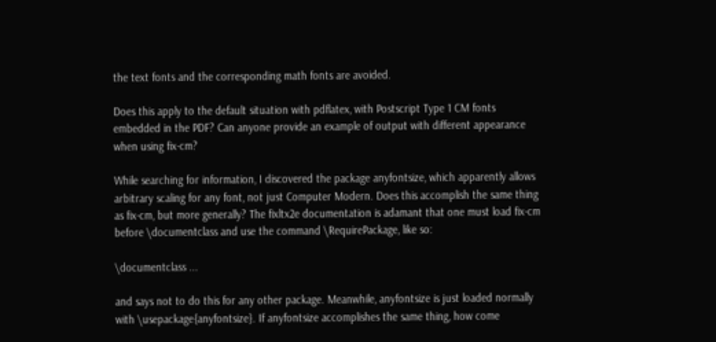the text fonts and the corresponding math fonts are avoided.

Does this apply to the default situation with pdflatex, with Postscript Type 1 CM fonts embedded in the PDF? Can anyone provide an example of output with different appearance when using fix-cm?

While searching for information, I discovered the package anyfontsize, which apparently allows arbitrary scaling for any font, not just Computer Modern. Does this accomplish the same thing as fix-cm, but more generally? The fixltx2e documentation is adamant that one must load fix-cm before \documentclass and use the command \RequirePackage, like so:

\documentclass ...

and says not to do this for any other package. Meanwhile, anyfontsize is just loaded normally with \usepackage{anyfontsize}. If anyfontsize accomplishes the same thing, how come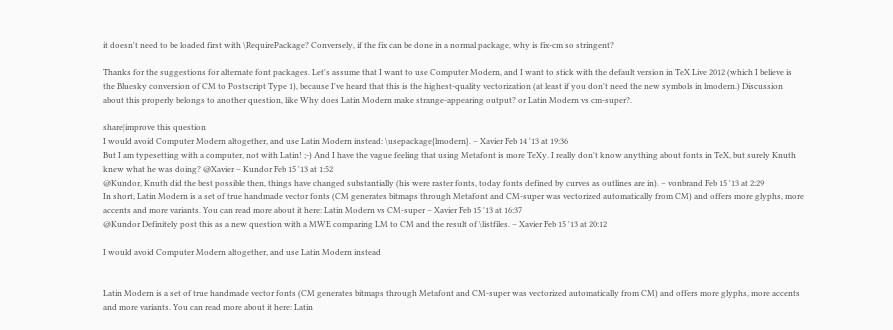it doesn't need to be loaded first with \RequirePackage? Conversely, if the fix can be done in a normal package, why is fix-cm so stringent?

Thanks for the suggestions for alternate font packages. Let's assume that I want to use Computer Modern, and I want to stick with the default version in TeX Live 2012 (which I believe is the Bluesky conversion of CM to Postscript Type 1), because I've heard that this is the highest-quality vectorization (at least if you don't need the new symbols in lmodern.) Discussion about this properly belongs to another question, like Why does Latin Modern make strange-appearing output? or Latin Modern vs cm-super?.

share|improve this question
I would avoid Computer Modern altogether, and use Latin Modern instead: \usepackage{lmodern}. – Xavier Feb 14 '13 at 19:36
But I am typesetting with a computer, not with Latin! ;-) And I have the vague feeling that using Metafont is more TeXy. I really don't know anything about fonts in TeX, but surely Knuth knew what he was doing? @Xavier – Kundor Feb 15 '13 at 1:52
@Kundor, Knuth did the best possible then, things have changed substantially (his were raster fonts, today fonts defined by curves as outlines are in). – vonbrand Feb 15 '13 at 2:29
In short, Latin Modern is a set of true handmade vector fonts (CM generates bitmaps through Metafont and CM-super was vectorized automatically from CM) and offers more glyphs, more accents and more variants. You can read more about it here: Latin Modern vs CM-super – Xavier Feb 15 '13 at 16:37
@Kundor Definitely post this as a new question with a MWE comparing LM to CM and the result of \listfiles. – Xavier Feb 15 '13 at 20:12

I would avoid Computer Modern altogether, and use Latin Modern instead


Latin Modern is a set of true handmade vector fonts (CM generates bitmaps through Metafont and CM-super was vectorized automatically from CM) and offers more glyphs, more accents and more variants. You can read more about it here: Latin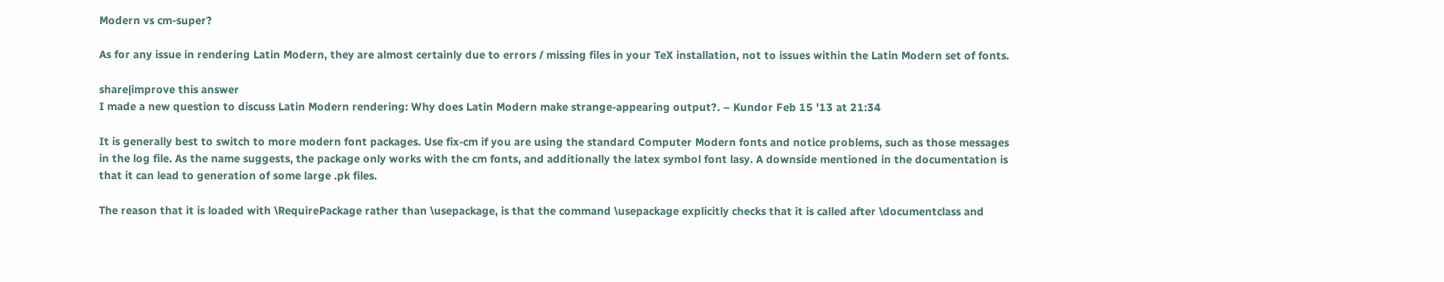Modern vs cm-super?

As for any issue in rendering Latin Modern, they are almost certainly due to errors / missing files in your TeX installation, not to issues within the Latin Modern set of fonts.

share|improve this answer
I made a new question to discuss Latin Modern rendering: Why does Latin Modern make strange-appearing output?. – Kundor Feb 15 '13 at 21:34

It is generally best to switch to more modern font packages. Use fix-cm if you are using the standard Computer Modern fonts and notice problems, such as those messages in the log file. As the name suggests, the package only works with the cm fonts, and additionally the latex symbol font lasy. A downside mentioned in the documentation is that it can lead to generation of some large .pk files.

The reason that it is loaded with \RequirePackage rather than \usepackage, is that the command \usepackage explicitly checks that it is called after \documentclass and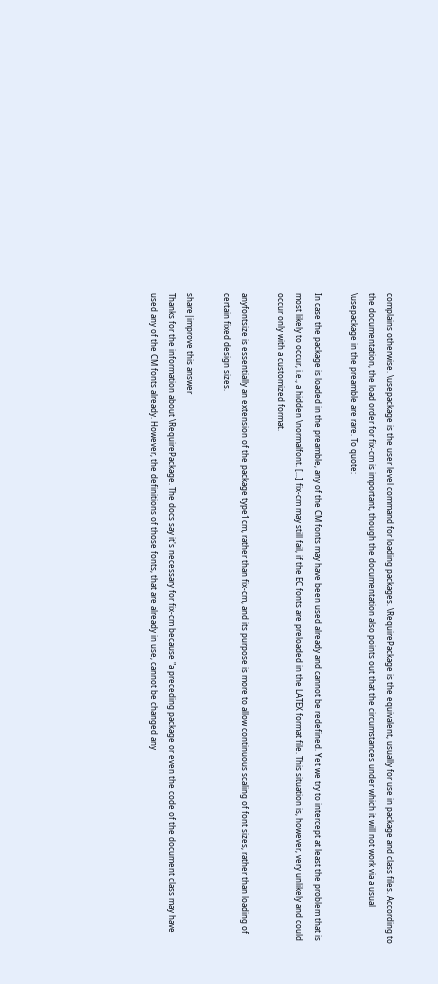complains otherwise. \usepackage is the user level command for loading packages. \RequirePackage is the equivalent, usually for use in package and class files. According to the documentation, the load order for fix-cm is important, though the documentation also points out that the circumstances under which it will not work via a usual \usepackage in the preamble are rare. To quote:

In case the package is loaded in the preamble, any of the CM fonts may have been used already and cannot be redefined. Yet we try to intercept at least the problem that is most likely to occur, i.e., a hidden \normalfont. [...] fix-cm may still fail, if the EC fonts are preloaded in the LATEX format file. This situation is, however, very unlikely and could occur only with a customized format.

anyfontsize is essentially an extension of the package type1cm, rather than fix-cm, and its purpose is more to allow continuous scaling of font sizes, rather than loading of certain fixed design sizes.

share|improve this answer
Thanks for the information about \RequirePackage. The docs say it's necessary for fix-cm because "a preceding package or even the code of the document class may have used any of the CM fonts already. However, the definitions of those fonts, that are already in use, cannot be changed any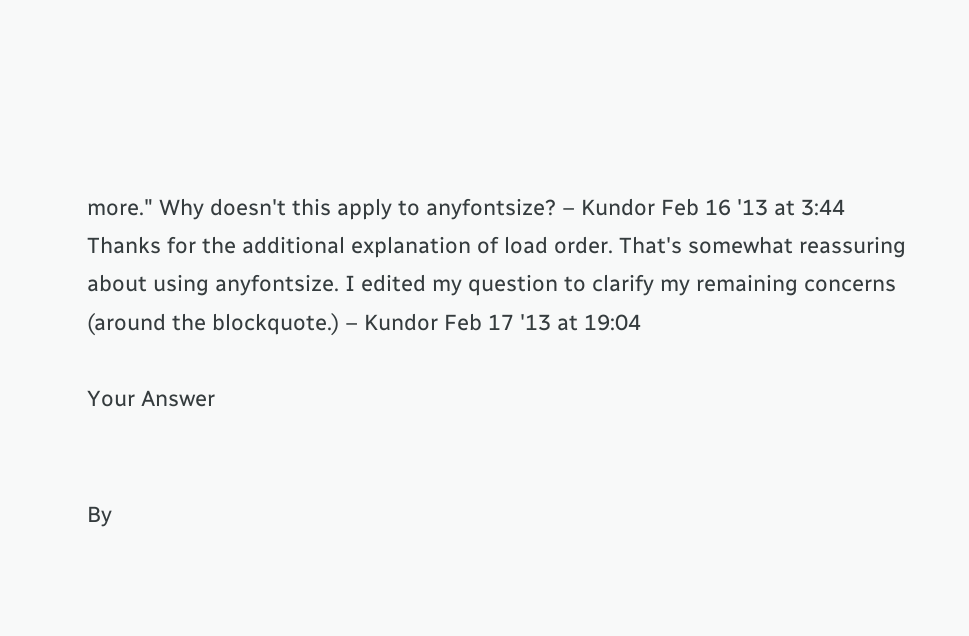more." Why doesn't this apply to anyfontsize? – Kundor Feb 16 '13 at 3:44
Thanks for the additional explanation of load order. That's somewhat reassuring about using anyfontsize. I edited my question to clarify my remaining concerns (around the blockquote.) – Kundor Feb 17 '13 at 19:04

Your Answer


By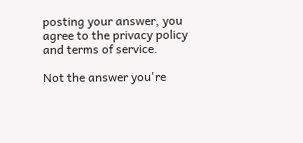posting your answer, you agree to the privacy policy and terms of service.

Not the answer you're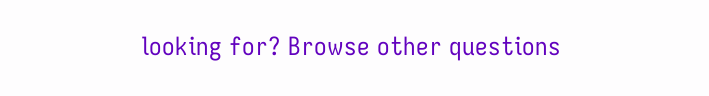looking for? Browse other questions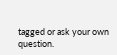tagged or ask your own question.